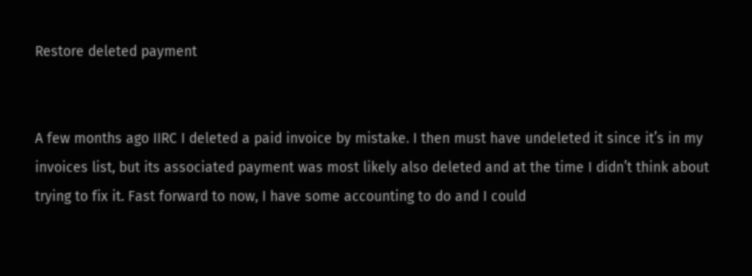Restore deleted payment


A few months ago IIRC I deleted a paid invoice by mistake. I then must have undeleted it since it’s in my invoices list, but its associated payment was most likely also deleted and at the time I didn’t think about trying to fix it. Fast forward to now, I have some accounting to do and I could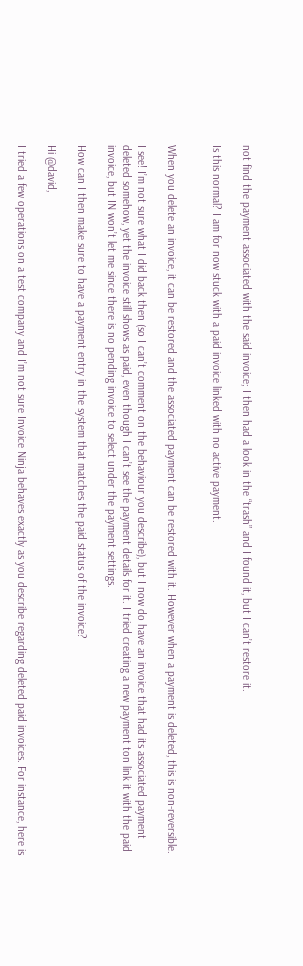not find the payment associated with the said invoice; I then had a look in the “trash” and I found it, but I can’t restore it.

Is this normal? I am for now stuck with a paid invoice linked with no active payment.


When you delete an invoice, it can be restored and the associated payment can be restored with it. However when a payment is deleted, this is non-reversible.

I see! I’m not sure what I did back then (so I can’t comment on the behaviour you describe), but I now do have an invoice that had its associated payment deleted somehow, yet the invoice still shows as paid, even though I can’t see the payment details for it. I tried creating a new payment ton link it with the paid invoice, but IN won’t let me since there is no pending invoice to select under the payment settings.

How can I then make sure to have a payment entry in the system that matches the paid status of the invoice?

Hi @david,

I tried a few operations on a test company and I’m not sure Invoice Ninja behaves exactly as you describe regarding deleted paid invoices. For instance, here is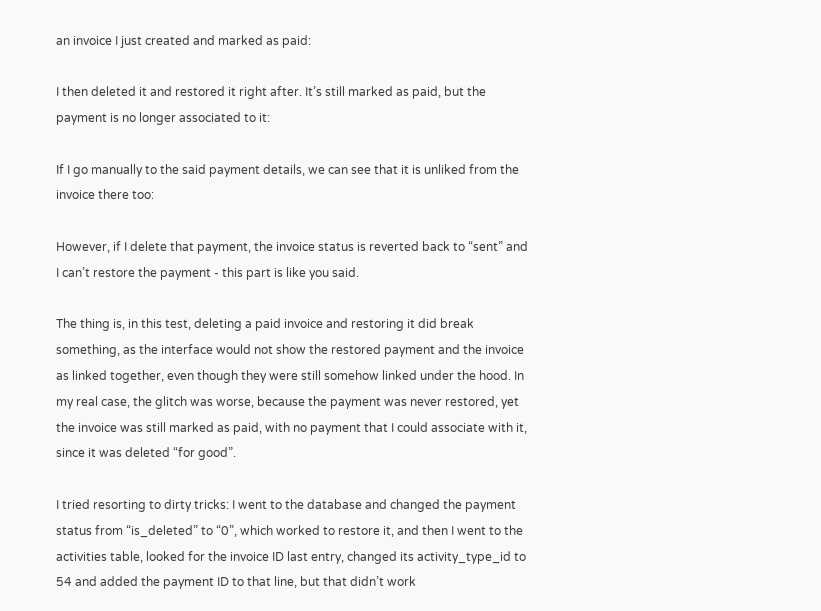an invoice I just created and marked as paid:

I then deleted it and restored it right after. It’s still marked as paid, but the payment is no longer associated to it:

If I go manually to the said payment details, we can see that it is unliked from the invoice there too:

However, if I delete that payment, the invoice status is reverted back to “sent” and I can’t restore the payment - this part is like you said.

The thing is, in this test, deleting a paid invoice and restoring it did break something, as the interface would not show the restored payment and the invoice as linked together, even though they were still somehow linked under the hood. In my real case, the glitch was worse, because the payment was never restored, yet the invoice was still marked as paid, with no payment that I could associate with it, since it was deleted “for good”.

I tried resorting to dirty tricks: I went to the database and changed the payment status from “is_deleted” to “0”, which worked to restore it, and then I went to the activities table, looked for the invoice ID last entry, changed its activity_type_id to 54 and added the payment ID to that line, but that didn’t work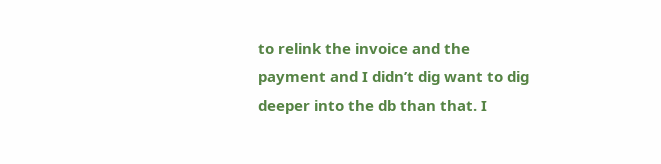to relink the invoice and the payment and I didn’t dig want to dig deeper into the db than that. I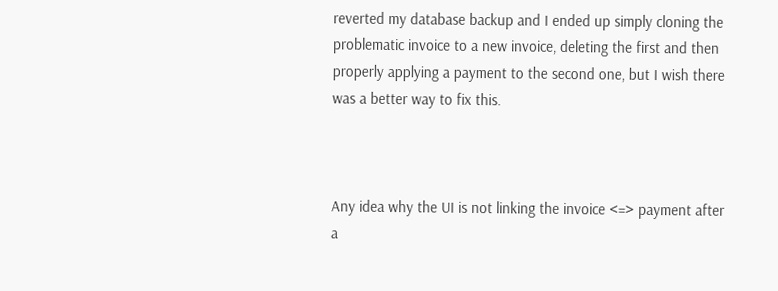reverted my database backup and I ended up simply cloning the problematic invoice to a new invoice, deleting the first and then properly applying a payment to the second one, but I wish there was a better way to fix this.



Any idea why the UI is not linking the invoice <=> payment after a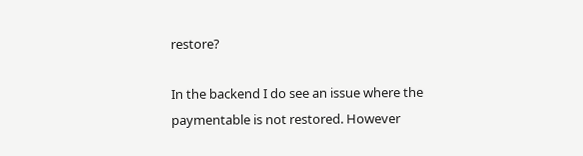restore?

In the backend I do see an issue where the paymentable is not restored. However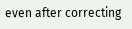even after correcting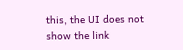this, the UI does not show the link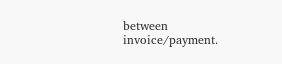between invoice/payment.